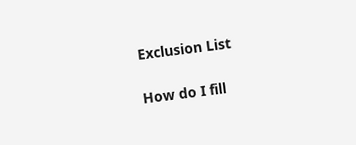Exclusion List

How do I fill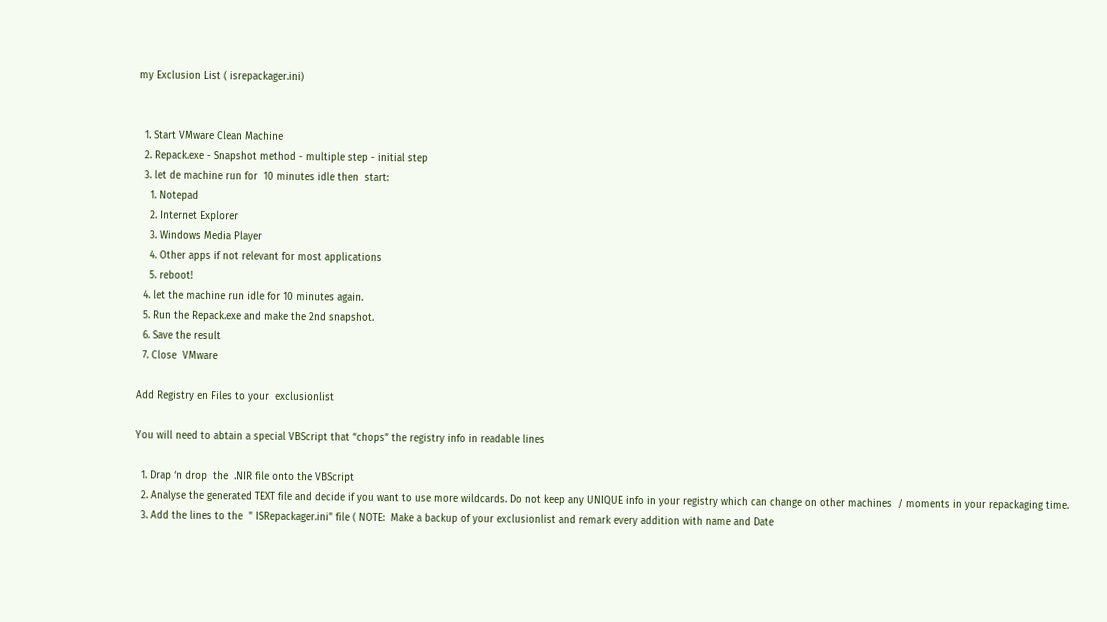my Exclusion List ( isrepackager.ini)


  1. Start VMware Clean Machine
  2. Repack.exe - Snapshot method - multiple step - initial step
  3. let de machine run for  10 minutes idle then  start:
    1. Notepad
    2. Internet Explorer
    3. Windows Media Player
    4. Other apps if not relevant for most applications
    5. reboot!
  4. let the machine run idle for 10 minutes again.
  5. Run the Repack.exe and make the 2nd snapshot.
  6. Save the result
  7. Close  VMware

Add Registry en Files to your  exclusionlist

You will need to abtain a special VBScript that “chops” the registry info in readable lines

  1. Drap ‘n drop  the  .NIR file onto the VBScript
  2. Analyse the generated TEXT file and decide if you want to use more wildcards. Do not keep any UNIQUE info in your registry which can change on other machines  / moments in your repackaging time.
  3. Add the lines to the  " ISRepackager.ini" file ( NOTE:  Make a backup of your exclusionlist and remark every addition with name and Date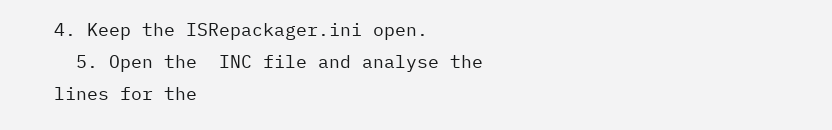4. Keep the ISRepackager.ini open.
  5. Open the  INC file and analyse the lines for the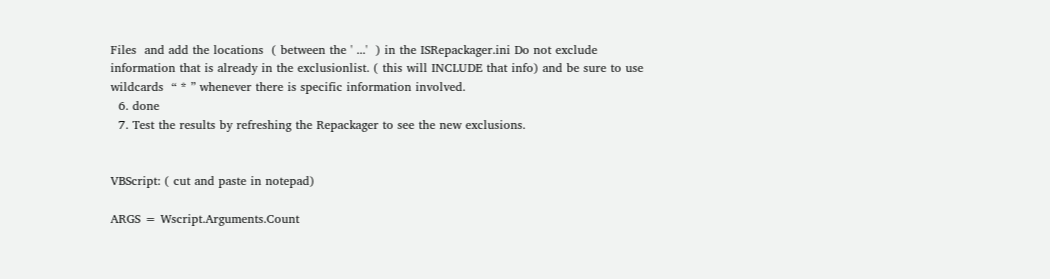Files  and add the locations  ( between the ' ...'  ) in the ISRepackager.ini Do not exclude information that is already in the exclusionlist. ( this will INCLUDE that info) and be sure to use wildcards  “ * ” whenever there is specific information involved.
  6. done
  7. Test the results by refreshing the Repackager to see the new exclusions.


VBScript: ( cut and paste in notepad)

ARGS = Wscript.Arguments.Count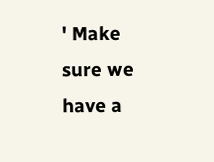' Make sure we have a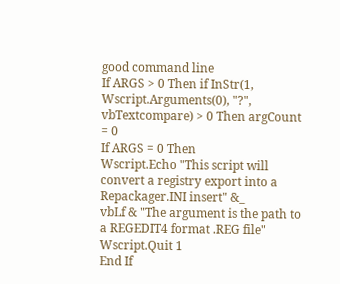good command line
If ARGS > 0 Then if InStr(1, Wscript.Arguments(0), "?", vbTextcompare) > 0 Then argCount = 0
If ARGS = 0 Then
Wscript.Echo "This script will convert a registry export into a Repackager.INI insert" &_
vbLf & "The argument is the path to a REGEDIT4 format .REG file"
Wscript.Quit 1
End If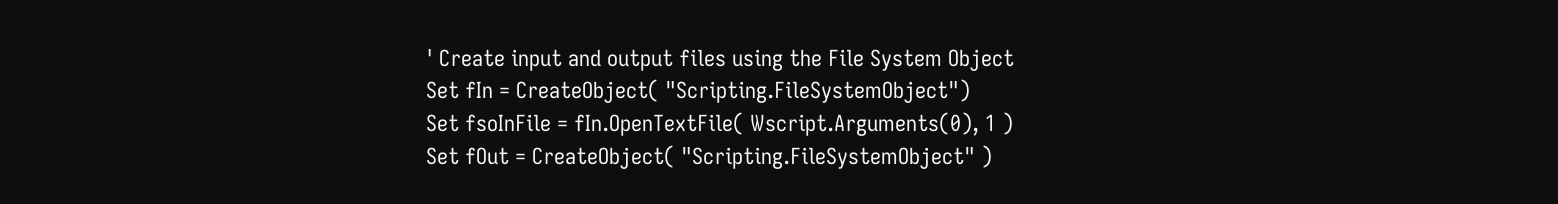' Create input and output files using the File System Object
Set fIn = CreateObject( "Scripting.FileSystemObject")
Set fsoInFile = fIn.OpenTextFile( Wscript.Arguments(0), 1 )
Set fOut = CreateObject( "Scripting.FileSystemObject" )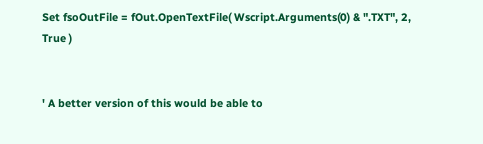Set fsoOutFile = fOut.OpenTextFile( Wscript.Arguments(0) & ".TXT", 2, True )


' A better version of this would be able to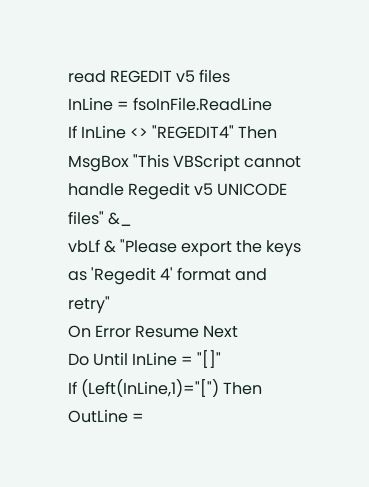read REGEDIT v5 files
InLine = fsoInFile.ReadLine
If InLine <> "REGEDIT4" Then
MsgBox "This VBScript cannot handle Regedit v5 UNICODE files" &_
vbLf & "Please export the keys as 'Regedit 4' format and retry"
On Error Resume Next
Do Until InLine = "[]"
If (Left(InLine,1)="[") Then
OutLine =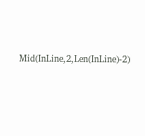Mid(InLine,2,Len(InLine)-2)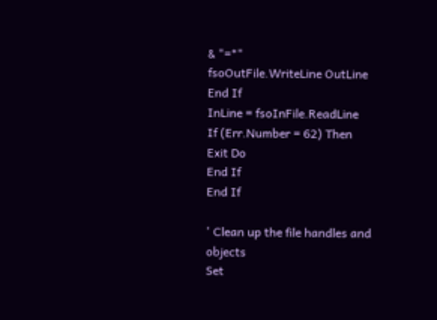& "=*"
fsoOutFile.WriteLine OutLine
End If
InLine = fsoInFile.ReadLine
If (Err.Number = 62) Then
Exit Do
End If
End If

' Clean up the file handles and objects
Set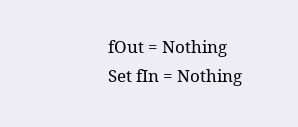fOut = Nothing
Set fIn = Nothing